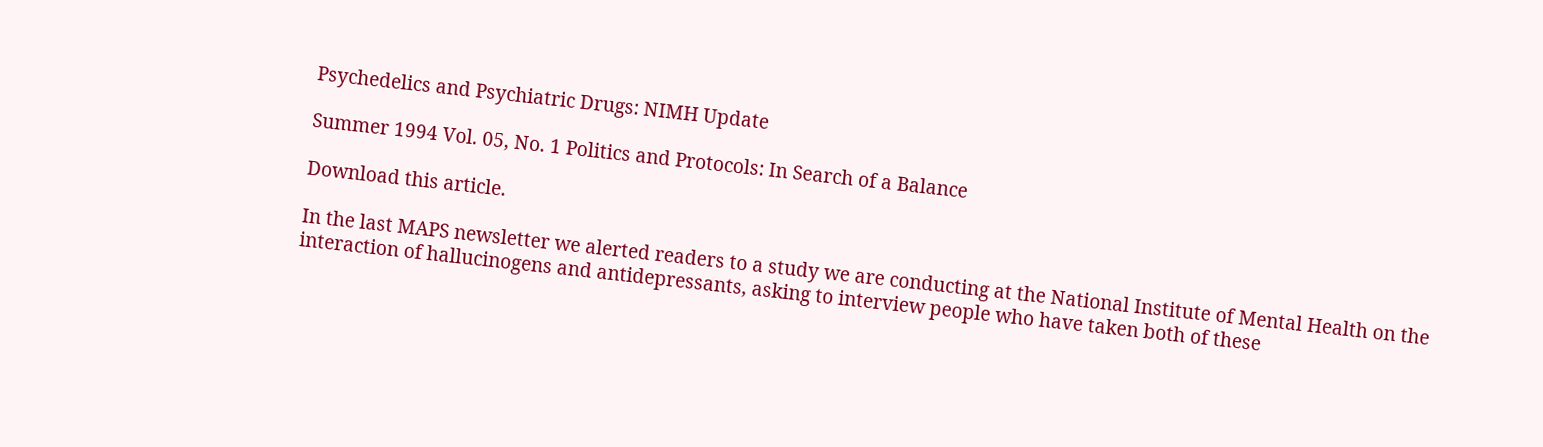Psychedelics and Psychiatric Drugs: NIMH Update

Summer 1994 Vol. 05, No. 1 Politics and Protocols: In Search of a Balance

Download this article.

In the last MAPS newsletter we alerted readers to a study we are conducting at the National Institute of Mental Health on the interaction of hallucinogens and antidepressants, asking to interview people who have taken both of these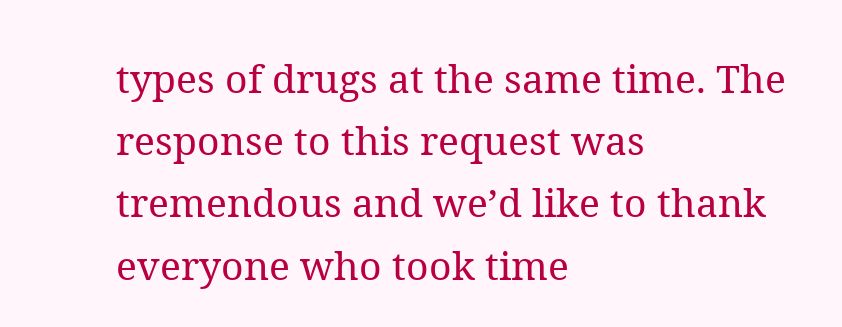types of drugs at the same time. The response to this request was tremendous and we’d like to thank everyone who took time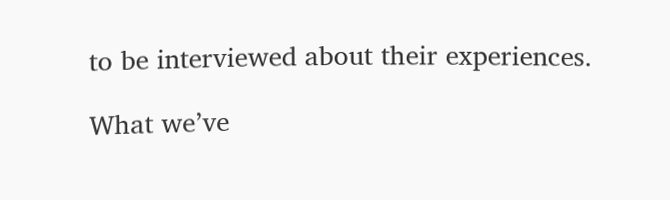to be interviewed about their experiences.

What we’ve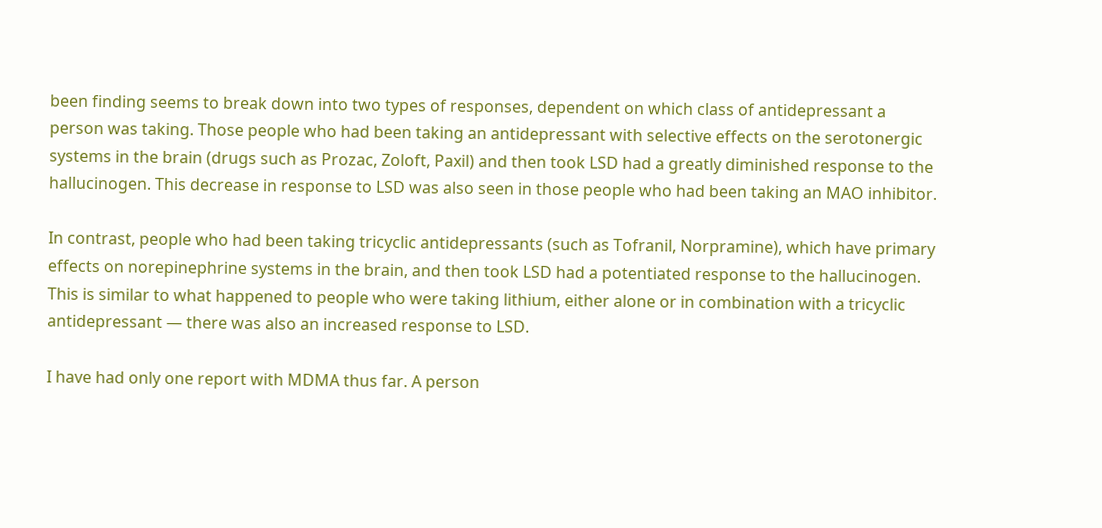been finding seems to break down into two types of responses, dependent on which class of antidepressant a person was taking. Those people who had been taking an antidepressant with selective effects on the serotonergic systems in the brain (drugs such as Prozac, Zoloft, Paxil) and then took LSD had a greatly diminished response to the hallucinogen. This decrease in response to LSD was also seen in those people who had been taking an MAO inhibitor.

In contrast, people who had been taking tricyclic antidepressants (such as Tofranil, Norpramine), which have primary effects on norepinephrine systems in the brain, and then took LSD had a potentiated response to the hallucinogen. This is similar to what happened to people who were taking lithium, either alone or in combination with a tricyclic antidepressant — there was also an increased response to LSD.

I have had only one report with MDMA thus far. A person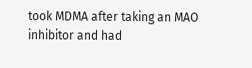took MDMA after taking an MAO inhibitor and had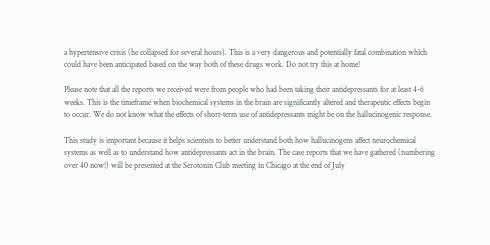a hypertensive crisis (he collapsed for several hours). This is a very dangerous and potentially fatal combination which could have been anticipated based on the way both of these drugs work. Do not try this at home!

Please note that all the reports we received were from people who had been taking their antidepressants for at least 4-6 weeks. This is the timeframe when biochemical systems in the brain are significantly altered and therapeutic effects begin to occur. We do not know what the effects of short-term use of antidepressants might be on the hallucinogenic response.

This study is important because it helps scientists to better understand both how hallucinogens affect neurochemical systems as well as to understand how antidepressants act in the brain. The case reports that we have gathered (numbering over 40 now!) will be presented at the Serotonin Club meeting in Chicago at the end of July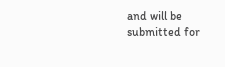and will be submitted for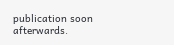publication soon afterwards.